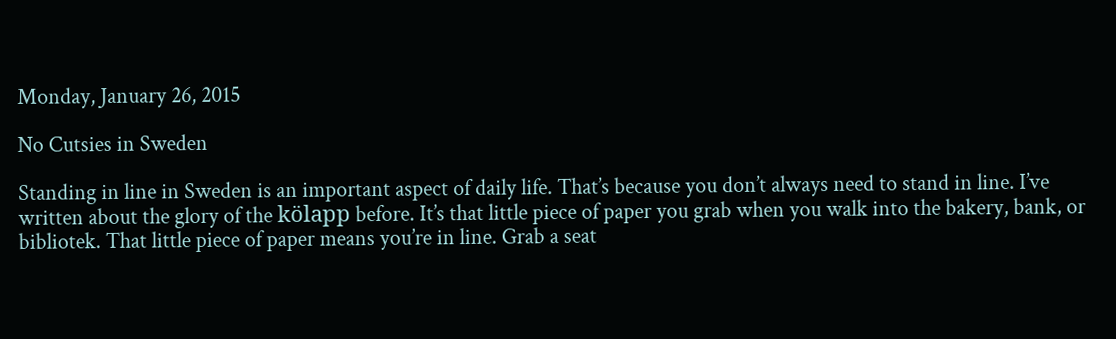Monday, January 26, 2015

No Cutsies in Sweden

Standing in line in Sweden is an important aspect of daily life. That’s because you don’t always need to stand in line. I’ve written about the glory of the kölapp before. It’s that little piece of paper you grab when you walk into the bakery, bank, or bibliotek. That little piece of paper means you’re in line. Grab a seat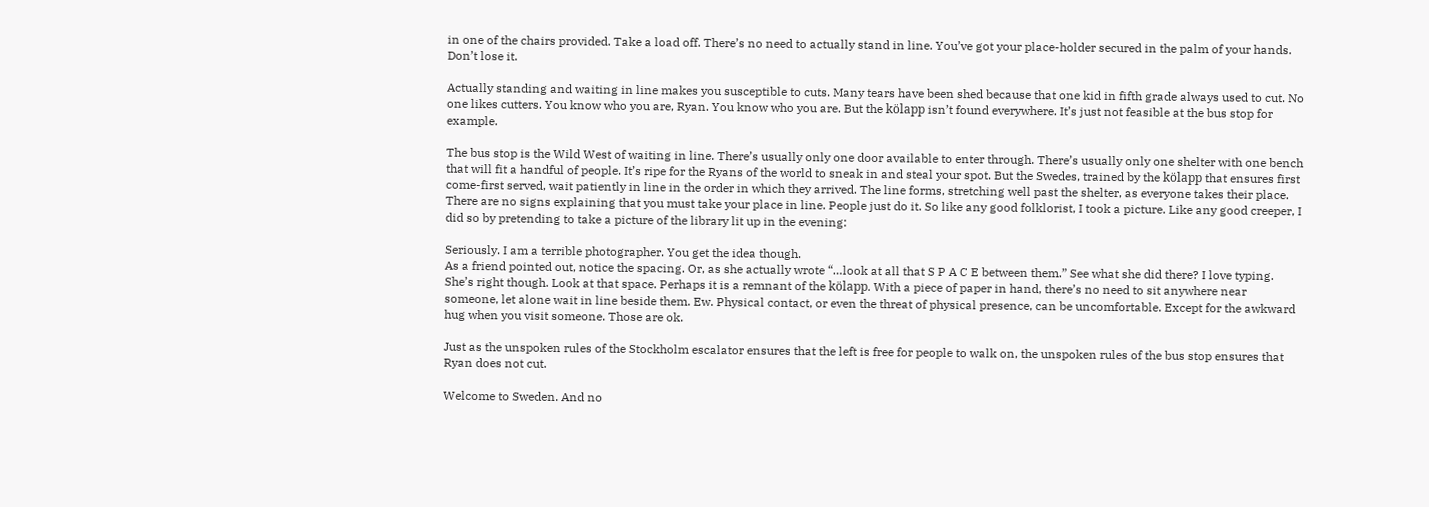in one of the chairs provided. Take a load off. There’s no need to actually stand in line. You’ve got your place-holder secured in the palm of your hands. Don’t lose it.

Actually standing and waiting in line makes you susceptible to cuts. Many tears have been shed because that one kid in fifth grade always used to cut. No one likes cutters. You know who you are, Ryan. You know who you are. But the kölapp isn’t found everywhere. It’s just not feasible at the bus stop for example.

The bus stop is the Wild West of waiting in line. There’s usually only one door available to enter through. There’s usually only one shelter with one bench that will fit a handful of people. It’s ripe for the Ryans of the world to sneak in and steal your spot. But the Swedes, trained by the kölapp that ensures first come-first served, wait patiently in line in the order in which they arrived. The line forms, stretching well past the shelter, as everyone takes their place. There are no signs explaining that you must take your place in line. People just do it. So like any good folklorist, I took a picture. Like any good creeper, I did so by pretending to take a picture of the library lit up in the evening:

Seriously. I am a terrible photographer. You get the idea though.
As a friend pointed out, notice the spacing. Or, as she actually wrote “…look at all that S P A C E between them.” See what she did there? I love typing. She’s right though. Look at that space. Perhaps it is a remnant of the kölapp. With a piece of paper in hand, there’s no need to sit anywhere near someone, let alone wait in line beside them. Ew. Physical contact, or even the threat of physical presence, can be uncomfortable. Except for the awkward hug when you visit someone. Those are ok.

Just as the unspoken rules of the Stockholm escalator ensures that the left is free for people to walk on, the unspoken rules of the bus stop ensures that Ryan does not cut.

Welcome to Sweden. And no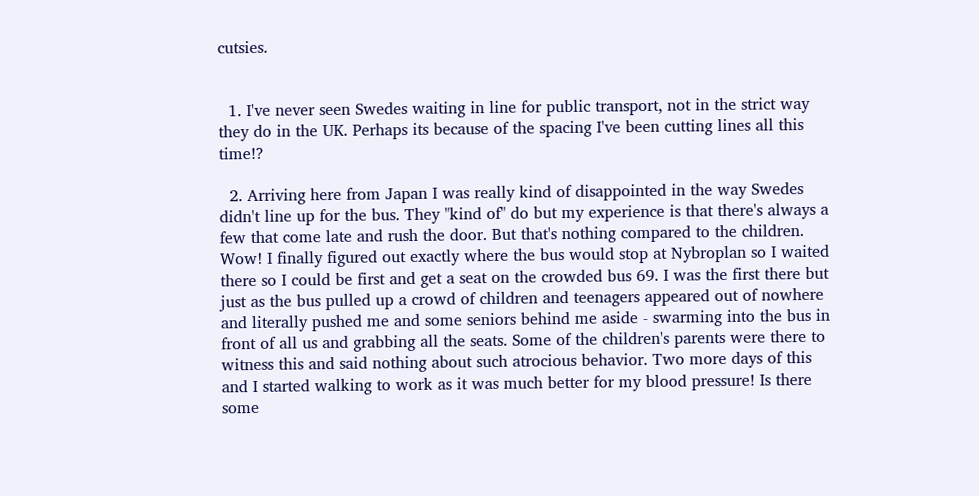cutsies.


  1. I've never seen Swedes waiting in line for public transport, not in the strict way they do in the UK. Perhaps its because of the spacing I've been cutting lines all this time!?

  2. Arriving here from Japan I was really kind of disappointed in the way Swedes didn't line up for the bus. They "kind of" do but my experience is that there's always a few that come late and rush the door. But that's nothing compared to the children. Wow! I finally figured out exactly where the bus would stop at Nybroplan so I waited there so I could be first and get a seat on the crowded bus 69. I was the first there but just as the bus pulled up a crowd of children and teenagers appeared out of nowhere and literally pushed me and some seniors behind me aside - swarming into the bus in front of all us and grabbing all the seats. Some of the children's parents were there to witness this and said nothing about such atrocious behavior. Two more days of this and I started walking to work as it was much better for my blood pressure! Is there some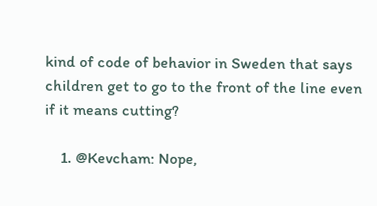kind of code of behavior in Sweden that says children get to go to the front of the line even if it means cutting?

    1. @Kevcham: Nope,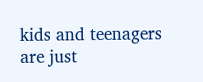kids and teenagers are just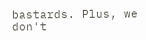bastards. Plus, we don't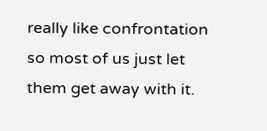really like confrontation so most of us just let them get away with it.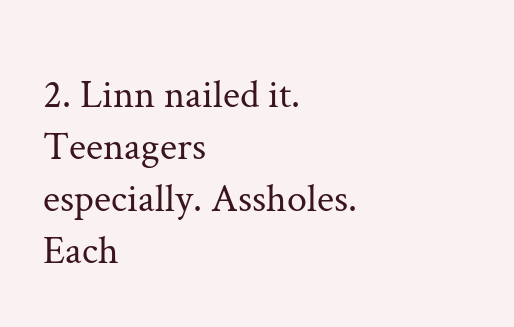2. Linn nailed it. Teenagers especially. Assholes. Each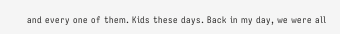and every one of them. Kids these days. Back in my day, we were all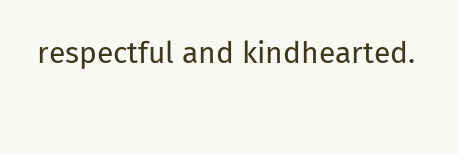respectful and kindhearted.